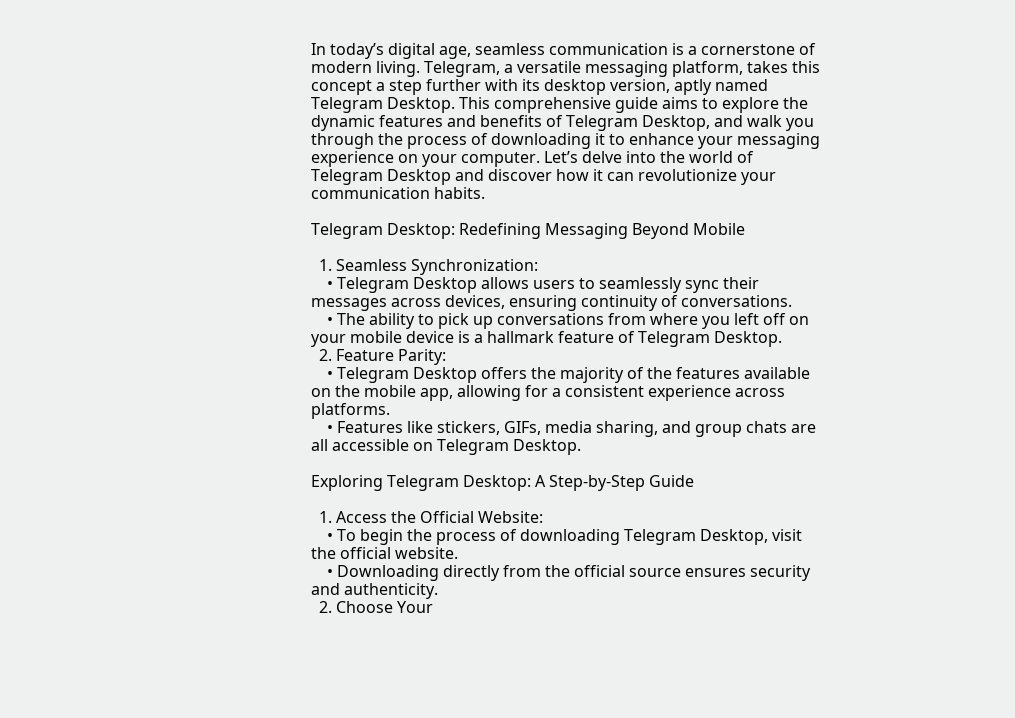In today’s digital age, seamless communication is a cornerstone of modern living. Telegram, a versatile messaging platform, takes this concept a step further with its desktop version, aptly named Telegram Desktop. This comprehensive guide aims to explore the dynamic features and benefits of Telegram Desktop, and walk you through the process of downloading it to enhance your messaging experience on your computer. Let’s delve into the world of Telegram Desktop and discover how it can revolutionize your communication habits.

Telegram Desktop: Redefining Messaging Beyond Mobile

  1. Seamless Synchronization:
    • Telegram Desktop allows users to seamlessly sync their messages across devices, ensuring continuity of conversations.
    • The ability to pick up conversations from where you left off on your mobile device is a hallmark feature of Telegram Desktop.
  2. Feature Parity:
    • Telegram Desktop offers the majority of the features available on the mobile app, allowing for a consistent experience across platforms.
    • Features like stickers, GIFs, media sharing, and group chats are all accessible on Telegram Desktop.

Exploring Telegram Desktop: A Step-by-Step Guide

  1. Access the Official Website:
    • To begin the process of downloading Telegram Desktop, visit the official website.
    • Downloading directly from the official source ensures security and authenticity.
  2. Choose Your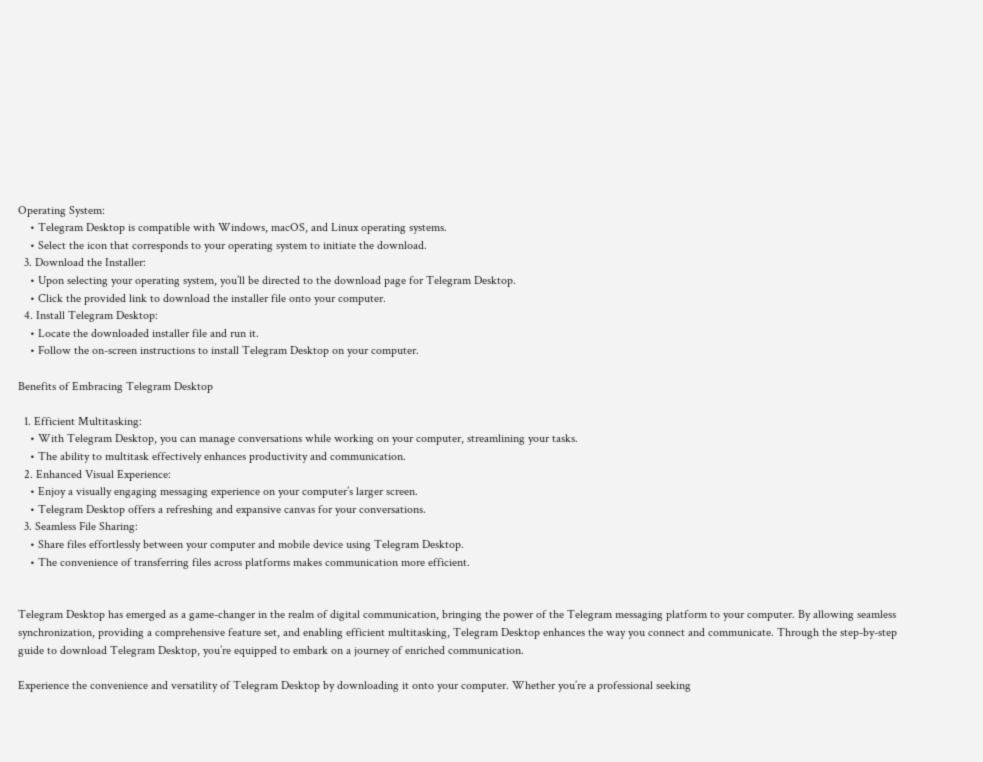Operating System:
    • Telegram Desktop is compatible with Windows, macOS, and Linux operating systems.
    • Select the icon that corresponds to your operating system to initiate the download.
  3. Download the Installer:
    • Upon selecting your operating system, you’ll be directed to the download page for Telegram Desktop.
    • Click the provided link to download the installer file onto your computer.
  4. Install Telegram Desktop:
    • Locate the downloaded installer file and run it.
    • Follow the on-screen instructions to install Telegram Desktop on your computer.

Benefits of Embracing Telegram Desktop

  1. Efficient Multitasking:
    • With Telegram Desktop, you can manage conversations while working on your computer, streamlining your tasks.
    • The ability to multitask effectively enhances productivity and communication.
  2. Enhanced Visual Experience:
    • Enjoy a visually engaging messaging experience on your computer’s larger screen.
    • Telegram Desktop offers a refreshing and expansive canvas for your conversations.
  3. Seamless File Sharing:
    • Share files effortlessly between your computer and mobile device using Telegram Desktop.
    • The convenience of transferring files across platforms makes communication more efficient.


Telegram Desktop has emerged as a game-changer in the realm of digital communication, bringing the power of the Telegram messaging platform to your computer. By allowing seamless synchronization, providing a comprehensive feature set, and enabling efficient multitasking, Telegram Desktop enhances the way you connect and communicate. Through the step-by-step guide to download Telegram Desktop, you’re equipped to embark on a journey of enriched communication.

Experience the convenience and versatility of Telegram Desktop by downloading it onto your computer. Whether you’re a professional seeking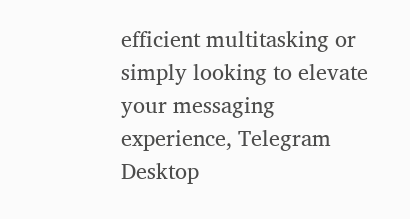efficient multitasking or simply looking to elevate your messaging experience, Telegram Desktop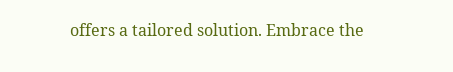offers a tailored solution. Embrace the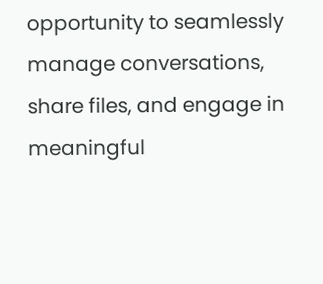opportunity to seamlessly manage conversations, share files, and engage in meaningful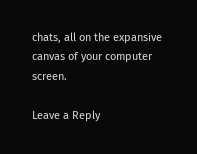chats, all on the expansive canvas of your computer screen.

Leave a Reply